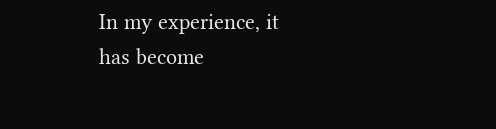In my experience, it has become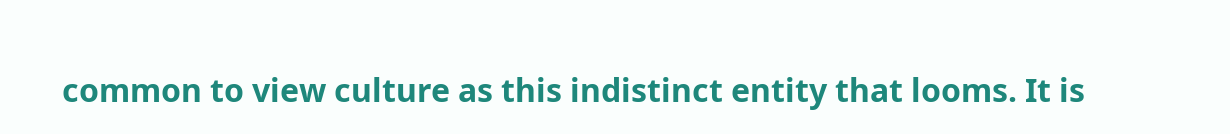common to view culture as this indistinct entity that looms. It is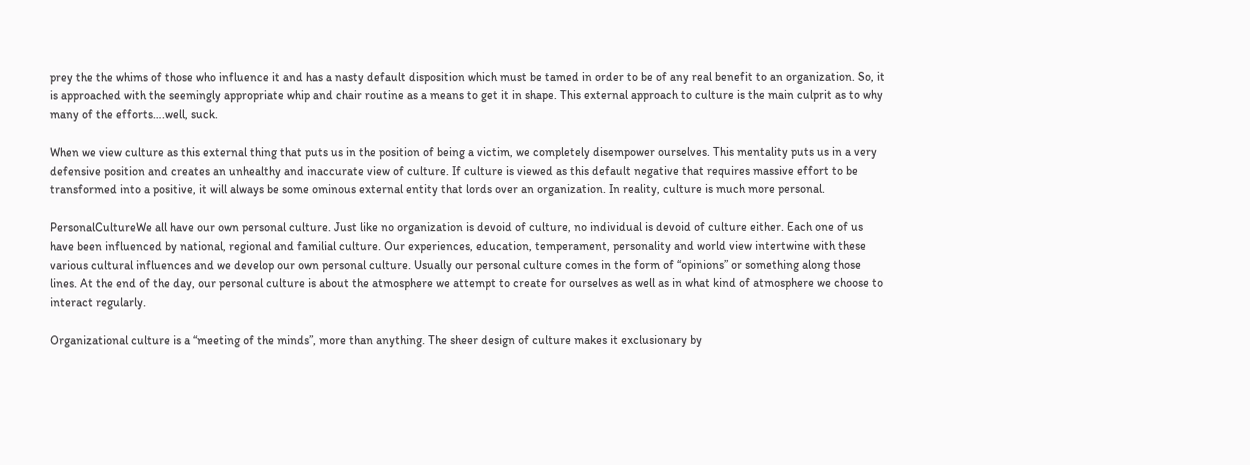prey the the whims of those who influence it and has a nasty default disposition which must be tamed in order to be of any real benefit to an organization. So, it is approached with the seemingly appropriate whip and chair routine as a means to get it in shape. This external approach to culture is the main culprit as to why many of the efforts….well, suck.

When we view culture as this external thing that puts us in the position of being a victim, we completely disempower ourselves. This mentality puts us in a very defensive position and creates an unhealthy and inaccurate view of culture. If culture is viewed as this default negative that requires massive effort to be transformed into a positive, it will always be some ominous external entity that lords over an organization. In reality, culture is much more personal.

PersonalCultureWe all have our own personal culture. Just like no organization is devoid of culture, no individual is devoid of culture either. Each one of us have been influenced by national, regional and familial culture. Our experiences, education, temperament, personality and world view intertwine with these various cultural influences and we develop our own personal culture. Usually our personal culture comes in the form of “opinions” or something along those lines. At the end of the day, our personal culture is about the atmosphere we attempt to create for ourselves as well as in what kind of atmosphere we choose to interact regularly.

Organizational culture is a “meeting of the minds”, more than anything. The sheer design of culture makes it exclusionary by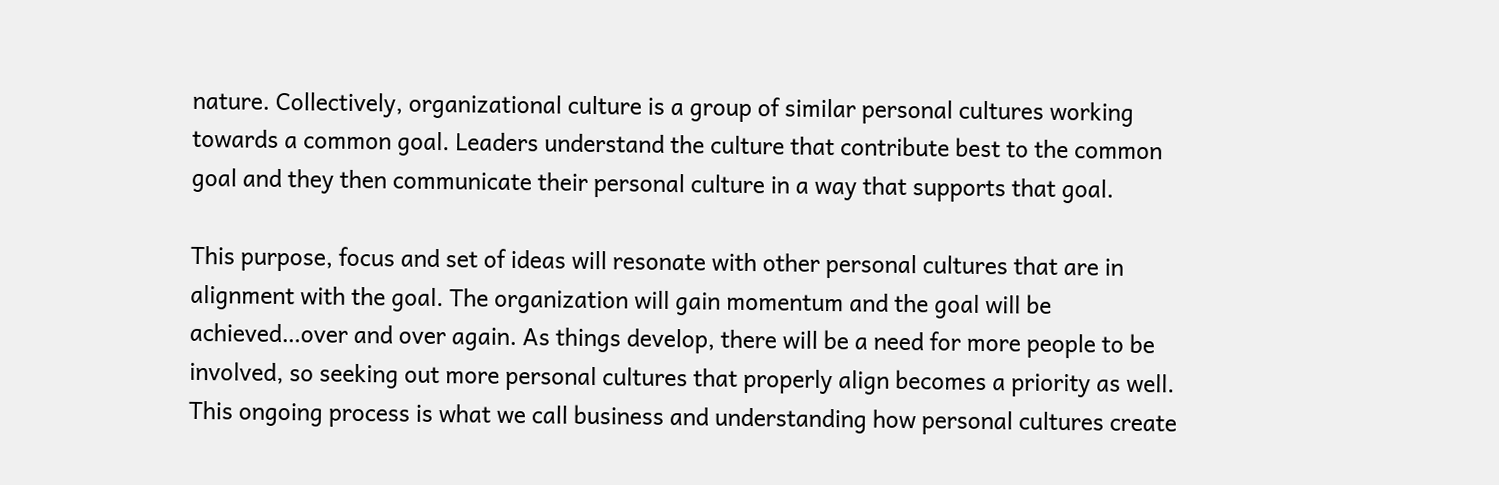nature. Collectively, organizational culture is a group of similar personal cultures working towards a common goal. Leaders understand the culture that contribute best to the common goal and they then communicate their personal culture in a way that supports that goal.

This purpose, focus and set of ideas will resonate with other personal cultures that are in alignment with the goal. The organization will gain momentum and the goal will be achieved…over and over again. As things develop, there will be a need for more people to be involved, so seeking out more personal cultures that properly align becomes a priority as well. This ongoing process is what we call business and understanding how personal cultures create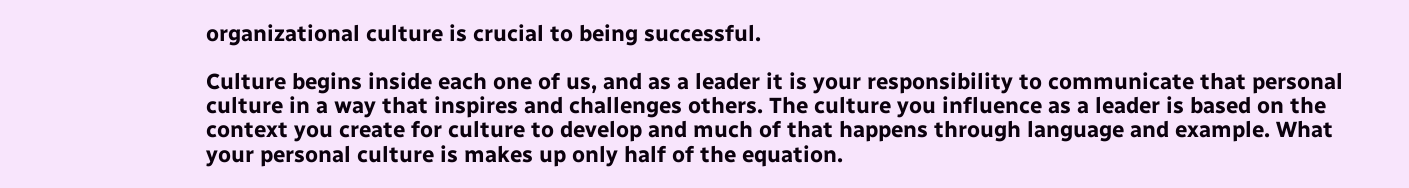organizational culture is crucial to being successful.

Culture begins inside each one of us, and as a leader it is your responsibility to communicate that personal culture in a way that inspires and challenges others. The culture you influence as a leader is based on the context you create for culture to develop and much of that happens through language and example. What your personal culture is makes up only half of the equation.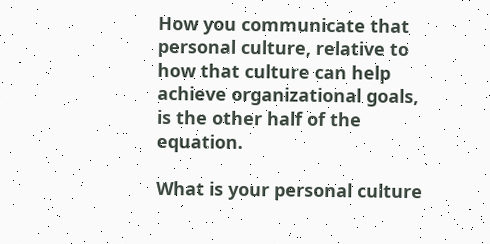How you communicate that personal culture, relative to how that culture can help achieve organizational goals, is the other half of the equation.

What is your personal culture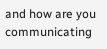and how are you communicating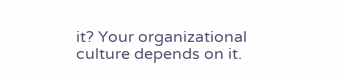it? Your organizational culture depends on it.